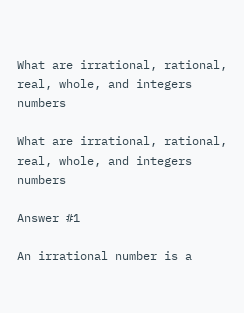What are irrational, rational, real, whole, and integers numbers

What are irrational, rational, real, whole, and integers numbers

Answer #1

An irrational number is a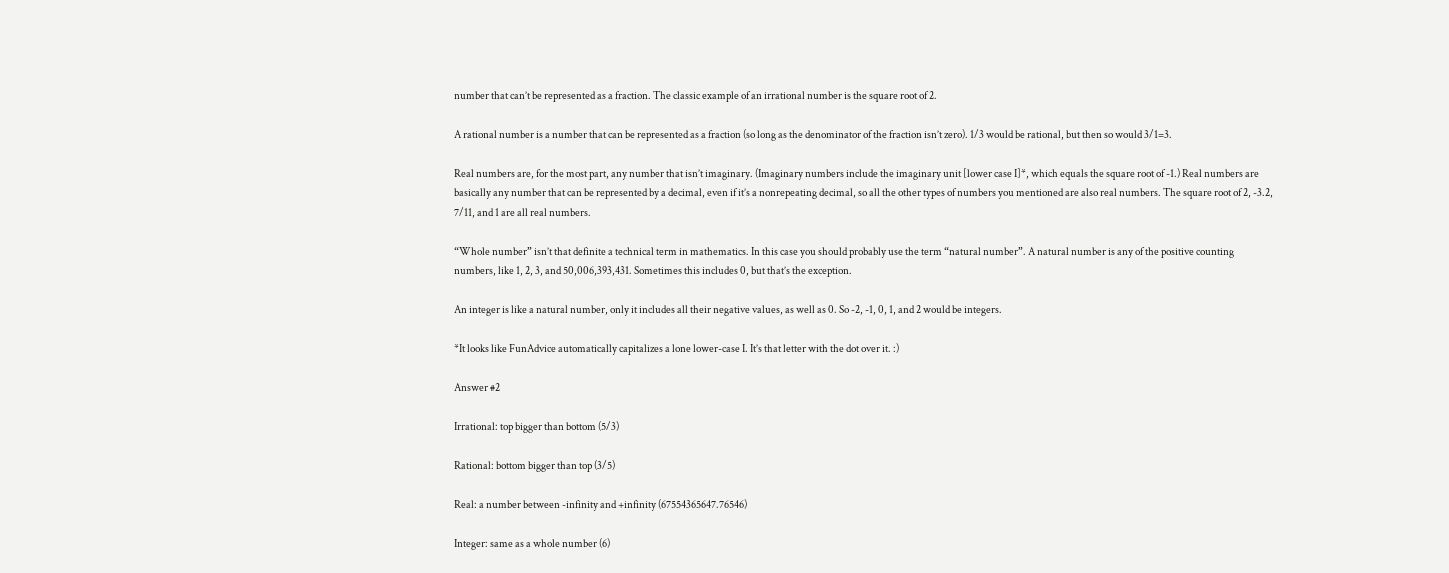number that can’t be represented as a fraction. The classic example of an irrational number is the square root of 2.

A rational number is a number that can be represented as a fraction (so long as the denominator of the fraction isn’t zero). 1/3 would be rational, but then so would 3/1=3.

Real numbers are, for the most part, any number that isn’t imaginary. (Imaginary numbers include the imaginary unit [lower case I]*, which equals the square root of -1.) Real numbers are basically any number that can be represented by a decimal, even if it’s a nonrepeating decimal, so all the other types of numbers you mentioned are also real numbers. The square root of 2, -3.2, 7/11, and 1 are all real numbers.

“Whole number” isn’t that definite a technical term in mathematics. In this case you should probably use the term “natural number”. A natural number is any of the positive counting numbers, like 1, 2, 3, and 50,006,393,431. Sometimes this includes 0, but that’s the exception.

An integer is like a natural number, only it includes all their negative values, as well as 0. So -2, -1, 0, 1, and 2 would be integers.

*It looks like FunAdvice automatically capitalizes a lone lower-case I. It’s that letter with the dot over it. :)

Answer #2

Irrational: top bigger than bottom (5/3)

Rational: bottom bigger than top (3/5)

Real: a number between -infinity and +infinity (67554365647.76546)

Integer: same as a whole number (6)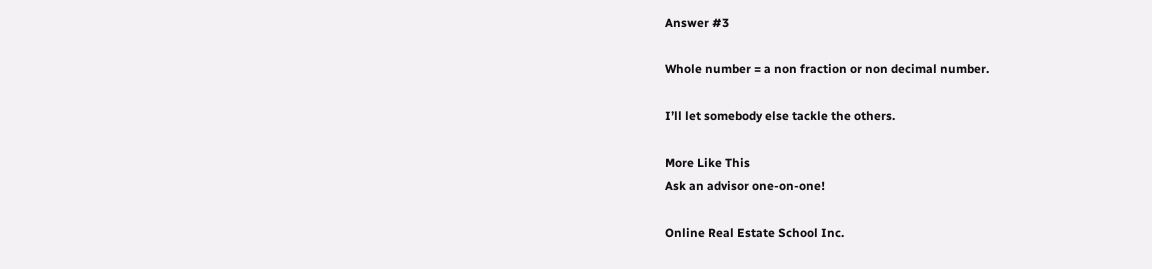Answer #3

Whole number = a non fraction or non decimal number.

I’ll let somebody else tackle the others.

More Like This
Ask an advisor one-on-one!

Online Real Estate School Inc.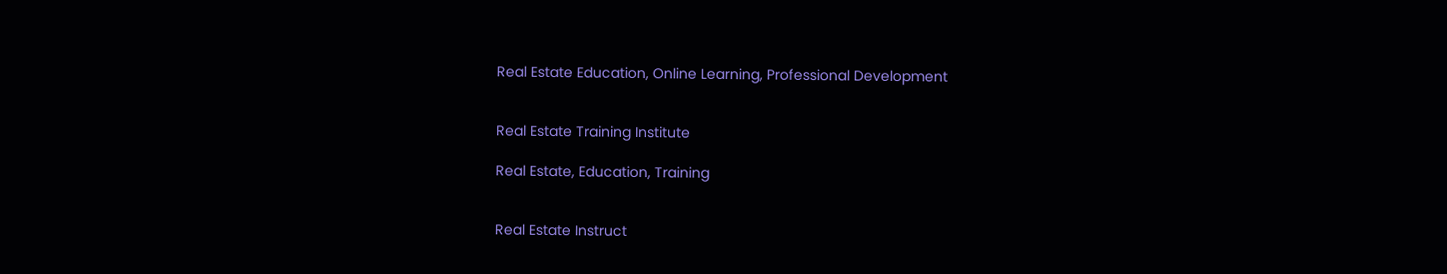Real Estate Education, Online Learning, Professional Development


Real Estate Training Institute

Real Estate, Education, Training


Real Estate Instruct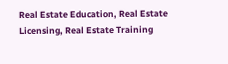Real Estate Education, Real Estate Licensing, Real Estate Training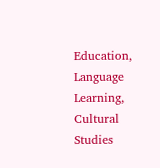Education, Language Learning, Cultural Studies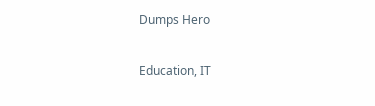Dumps Hero

Education, IT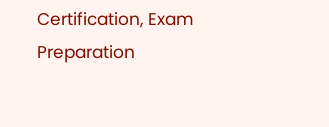Certification, Exam Preparation